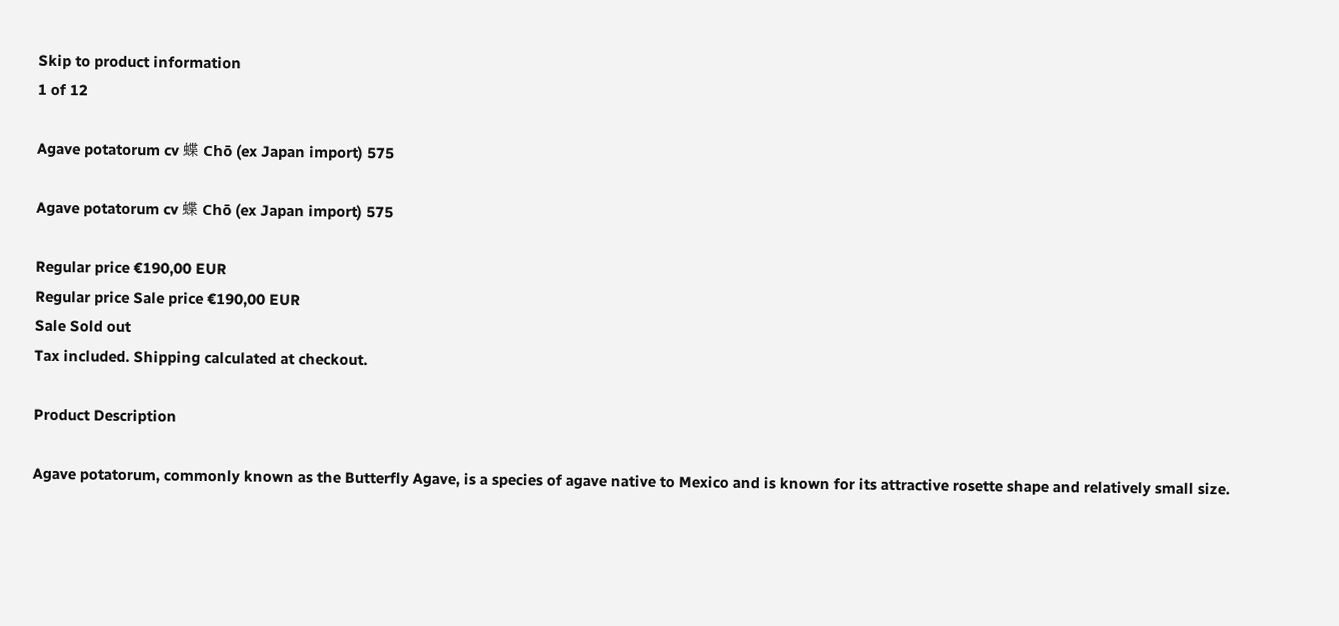Skip to product information
1 of 12

Agave potatorum cv 蝶 Chō (ex Japan import) 575

Agave potatorum cv 蝶 Chō (ex Japan import) 575

Regular price €190,00 EUR
Regular price Sale price €190,00 EUR
Sale Sold out
Tax included. Shipping calculated at checkout.

Product Description

Agave potatorum, commonly known as the Butterfly Agave, is a species of agave native to Mexico and is known for its attractive rosette shape and relatively small size.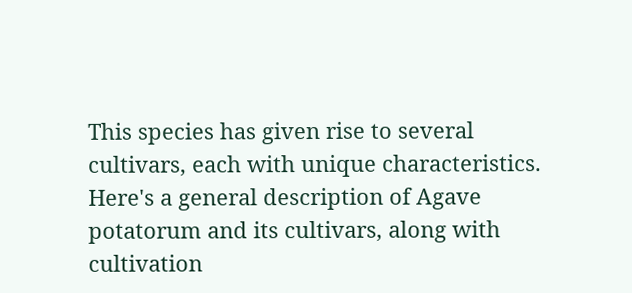This species has given rise to several cultivars, each with unique characteristics. Here's a general description of Agave potatorum and its cultivars, along with cultivation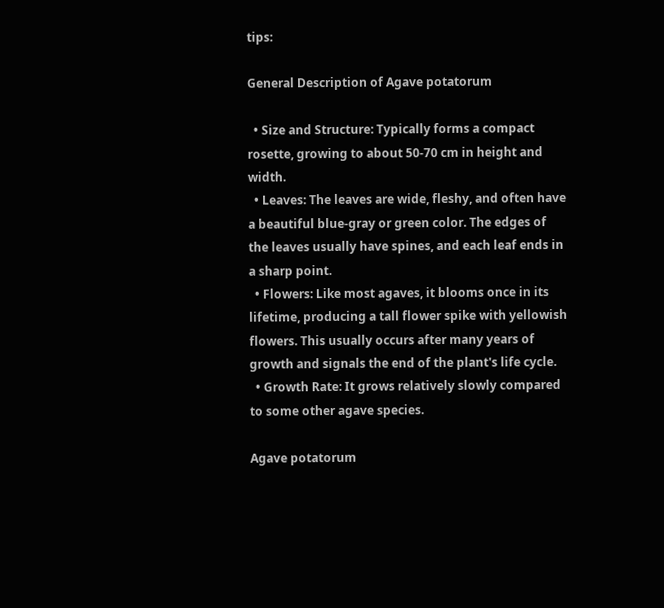tips:

General Description of Agave potatorum

  • Size and Structure: Typically forms a compact rosette, growing to about 50-70 cm in height and width.
  • Leaves: The leaves are wide, fleshy, and often have a beautiful blue-gray or green color. The edges of the leaves usually have spines, and each leaf ends in a sharp point.
  • Flowers: Like most agaves, it blooms once in its lifetime, producing a tall flower spike with yellowish flowers. This usually occurs after many years of growth and signals the end of the plant's life cycle.
  • Growth Rate: It grows relatively slowly compared to some other agave species.

Agave potatorum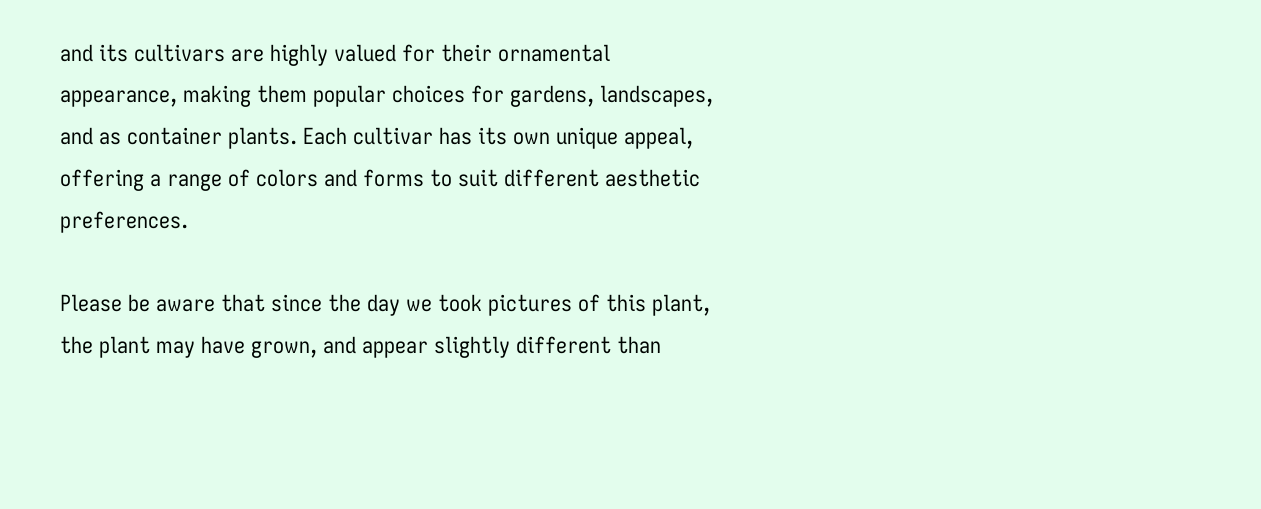and its cultivars are highly valued for their ornamental appearance, making them popular choices for gardens, landscapes, and as container plants. Each cultivar has its own unique appeal, offering a range of colors and forms to suit different aesthetic preferences.

Please be aware that since the day we took pictures of this plant, the plant may have grown, and appear slightly different than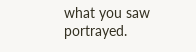what you saw portrayed.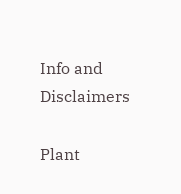Info and Disclaimers

Plant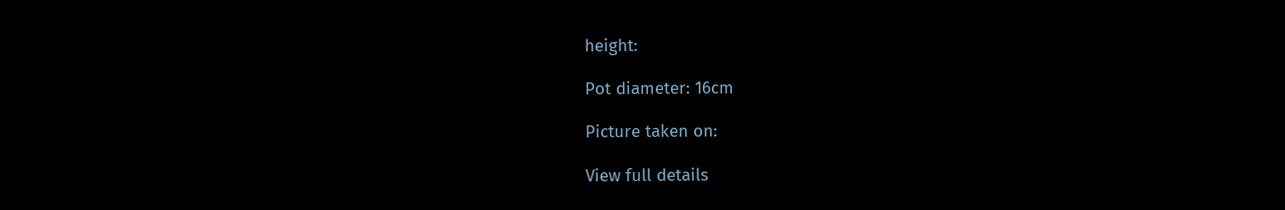height:

Pot diameter: 16cm

Picture taken on:

View full details